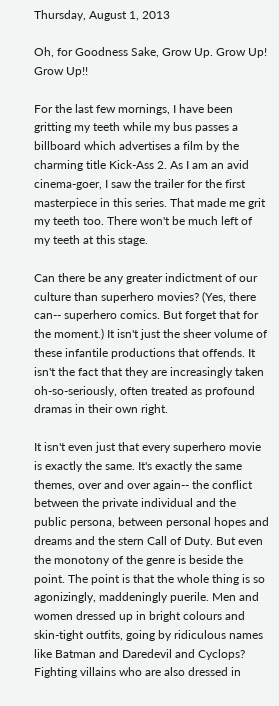Thursday, August 1, 2013

Oh, for Goodness Sake, Grow Up. Grow Up! Grow Up!!

For the last few mornings, I have been gritting my teeth while my bus passes a billboard which advertises a film by the charming title Kick-Ass 2. As I am an avid cinema-goer, I saw the trailer for the first masterpiece in this series. That made me grit my teeth too. There won't be much left of my teeth at this stage.

Can there be any greater indictment of our culture than superhero movies? (Yes, there can-- superhero comics. But forget that for the moment.) It isn't just the sheer volume of these infantile productions that offends. It isn't the fact that they are increasingly taken oh-so-seriously, often treated as profound dramas in their own right.

It isn't even just that every superhero movie is exactly the same. It's exactly the same themes, over and over again-- the conflict between the private individual and the public persona, between personal hopes and dreams and the stern Call of Duty. But even the monotony of the genre is beside the point. The point is that the whole thing is so agonizingly, maddeningly puerile. Men and women dressed up in bright colours and skin-tight outfits, going by ridiculous names like Batman and Daredevil and Cyclops? Fighting villains who are also dressed in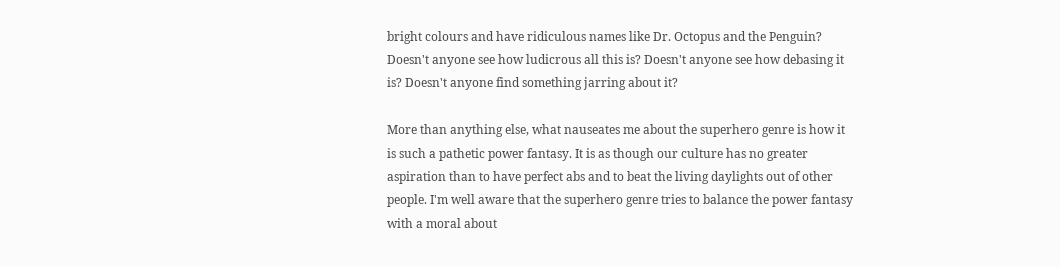bright colours and have ridiculous names like Dr. Octopus and the Penguin? Doesn't anyone see how ludicrous all this is? Doesn't anyone see how debasing it is? Doesn't anyone find something jarring about it?

More than anything else, what nauseates me about the superhero genre is how it is such a pathetic power fantasy. It is as though our culture has no greater aspiration than to have perfect abs and to beat the living daylights out of other people. I'm well aware that the superhero genre tries to balance the power fantasy with a moral about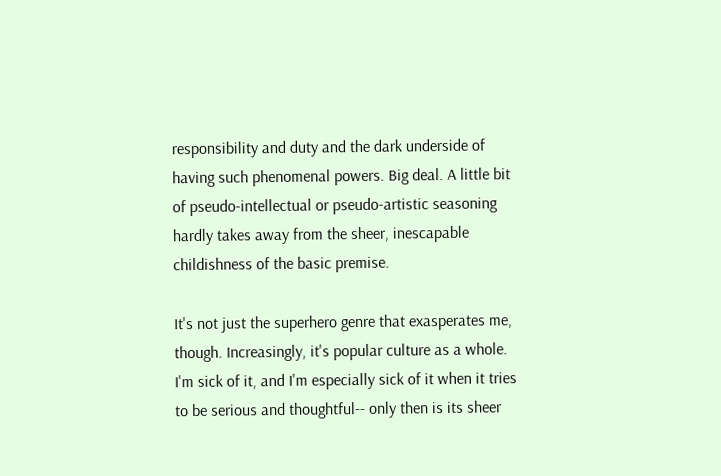responsibility and duty and the dark underside of having such phenomenal powers. Big deal. A little bit of pseudo-intellectual or pseudo-artistic seasoning hardly takes away from the sheer, inescapable childishness of the basic premise.

It's not just the superhero genre that exasperates me, though. Increasingly, it's popular culture as a whole. I'm sick of it, and I'm especially sick of it when it tries to be serious and thoughtful-- only then is its sheer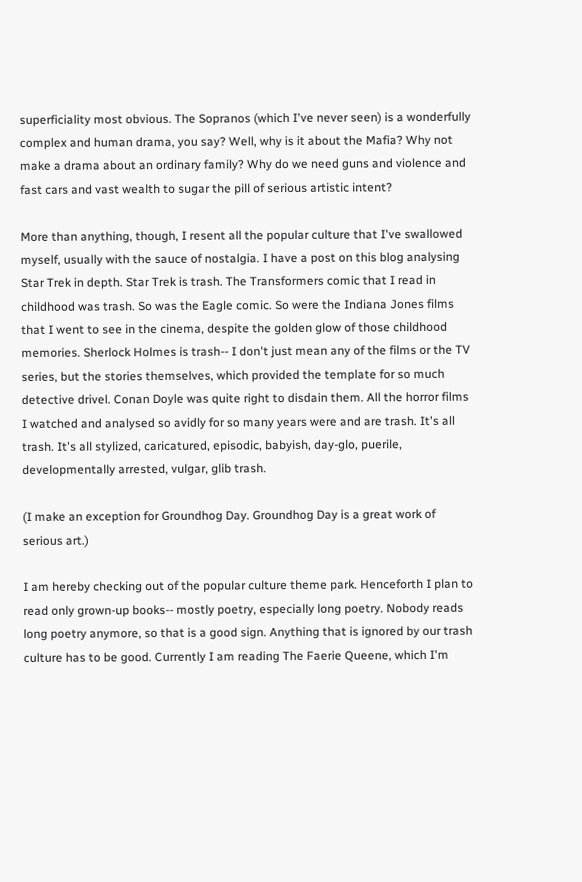superficiality most obvious. The Sopranos (which I've never seen) is a wonderfully complex and human drama, you say? Well, why is it about the Mafia? Why not make a drama about an ordinary family? Why do we need guns and violence and fast cars and vast wealth to sugar the pill of serious artistic intent?

More than anything, though, I resent all the popular culture that I've swallowed myself, usually with the sauce of nostalgia. I have a post on this blog analysing Star Trek in depth. Star Trek is trash. The Transformers comic that I read in childhood was trash. So was the Eagle comic. So were the Indiana Jones films that I went to see in the cinema, despite the golden glow of those childhood memories. Sherlock Holmes is trash-- I don't just mean any of the films or the TV series, but the stories themselves, which provided the template for so much detective drivel. Conan Doyle was quite right to disdain them. All the horror films I watched and analysed so avidly for so many years were and are trash. It's all trash. It's all stylized, caricatured, episodic, babyish, day-glo, puerile, developmentally arrested, vulgar, glib trash.

(I make an exception for Groundhog Day. Groundhog Day is a great work of serious art.)

I am hereby checking out of the popular culture theme park. Henceforth I plan to read only grown-up books-- mostly poetry, especially long poetry. Nobody reads long poetry anymore, so that is a good sign. Anything that is ignored by our trash culture has to be good. Currently I am reading The Faerie Queene, which I'm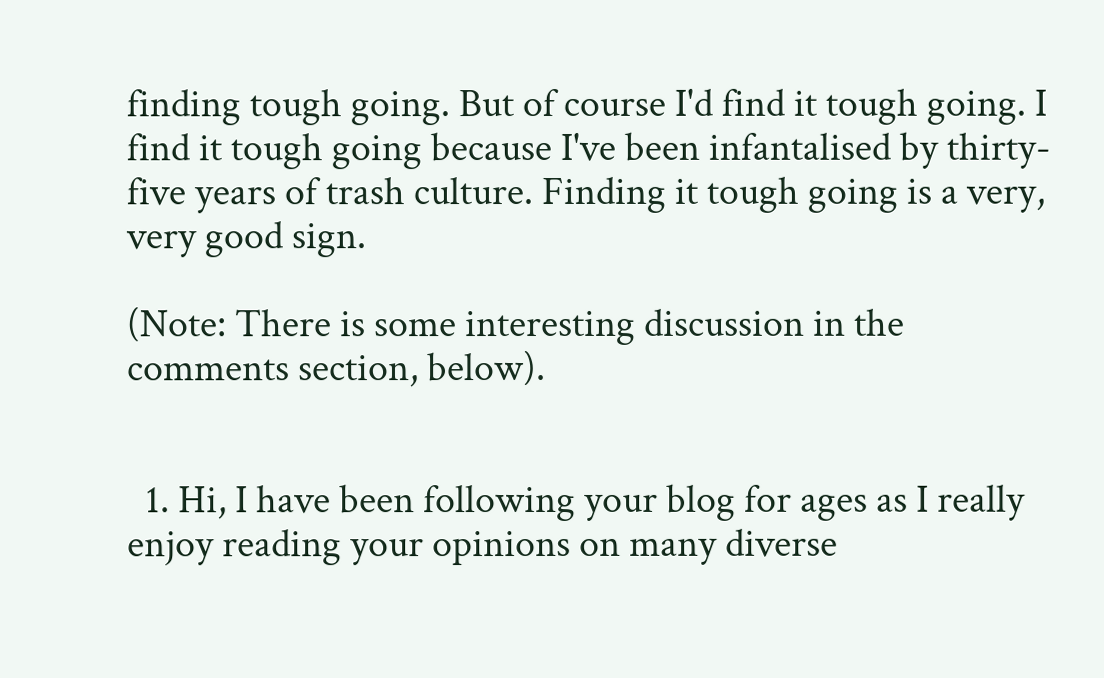finding tough going. But of course I'd find it tough going. I find it tough going because I've been infantalised by thirty-five years of trash culture. Finding it tough going is a very, very good sign.

(Note: There is some interesting discussion in the comments section, below).


  1. Hi, I have been following your blog for ages as I really enjoy reading your opinions on many diverse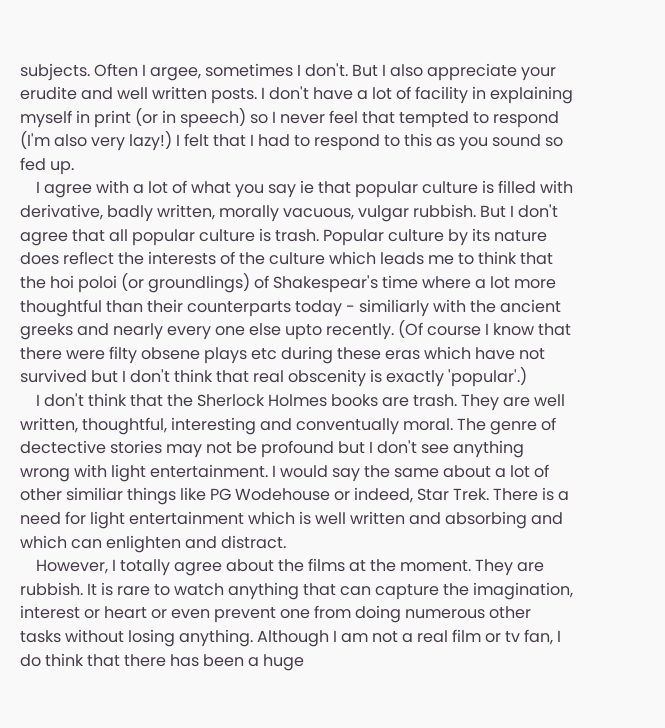subjects. Often I argee, sometimes I don't. But I also appreciate your erudite and well written posts. I don't have a lot of facility in explaining myself in print (or in speech) so I never feel that tempted to respond (I'm also very lazy!) I felt that I had to respond to this as you sound so fed up.
    I agree with a lot of what you say ie that popular culture is filled with derivative, badly written, morally vacuous, vulgar rubbish. But I don't agree that all popular culture is trash. Popular culture by its nature does reflect the interests of the culture which leads me to think that the hoi poloi (or groundlings) of Shakespear's time where a lot more thoughtful than their counterparts today - similiarly with the ancient greeks and nearly every one else upto recently. (Of course I know that there were filty obsene plays etc during these eras which have not survived but I don't think that real obscenity is exactly 'popular'.)
    I don't think that the Sherlock Holmes books are trash. They are well written, thoughtful, interesting and conventually moral. The genre of dectective stories may not be profound but I don't see anything wrong with light entertainment. I would say the same about a lot of other similiar things like PG Wodehouse or indeed, Star Trek. There is a need for light entertainment which is well written and absorbing and which can enlighten and distract.
    However, I totally agree about the films at the moment. They are rubbish. It is rare to watch anything that can capture the imagination, interest or heart or even prevent one from doing numerous other tasks without losing anything. Although I am not a real film or tv fan, I do think that there has been a huge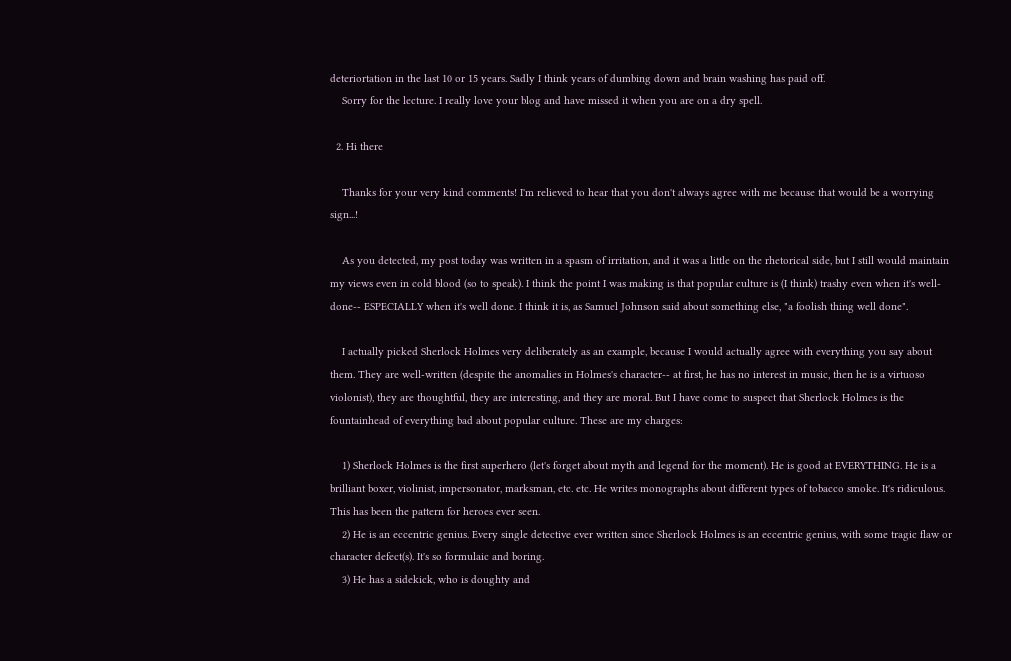deteriortation in the last 10 or 15 years. Sadly I think years of dumbing down and brain washing has paid off.
    Sorry for the lecture. I really love your blog and have missed it when you are on a dry spell.

  2. Hi there

    Thanks for your very kind comments! I'm relieved to hear that you don't always agree with me because that would be a worrying sign...!

    As you detected, my post today was written in a spasm of irritation, and it was a little on the rhetorical side, but I still would maintain my views even in cold blood (so to speak). I think the point I was making is that popular culture is (I think) trashy even when it's well-done-- ESPECIALLY when it's well done. I think it is, as Samuel Johnson said about something else, "a foolish thing well done".

    I actually picked Sherlock Holmes very deliberately as an example, because I would actually agree with everything you say about them. They are well-written (despite the anomalies in Holmes's character-- at first, he has no interest in music, then he is a virtuoso violonist), they are thoughtful, they are interesting, and they are moral. But I have come to suspect that Sherlock Holmes is the fountainhead of everything bad about popular culture. These are my charges:

    1) Sherlock Holmes is the first superhero (let's forget about myth and legend for the moment). He is good at EVERYTHING. He is a brilliant boxer, violinist, impersonator, marksman, etc. etc. He writes monographs about different types of tobacco smoke. It's ridiculous. This has been the pattern for heroes ever seen.
    2) He is an eccentric genius. Every single detective ever written since Sherlock Holmes is an eccentric genius, with some tragic flaw or character defect(s). It's so formulaic and boring.
    3) He has a sidekick, who is doughty and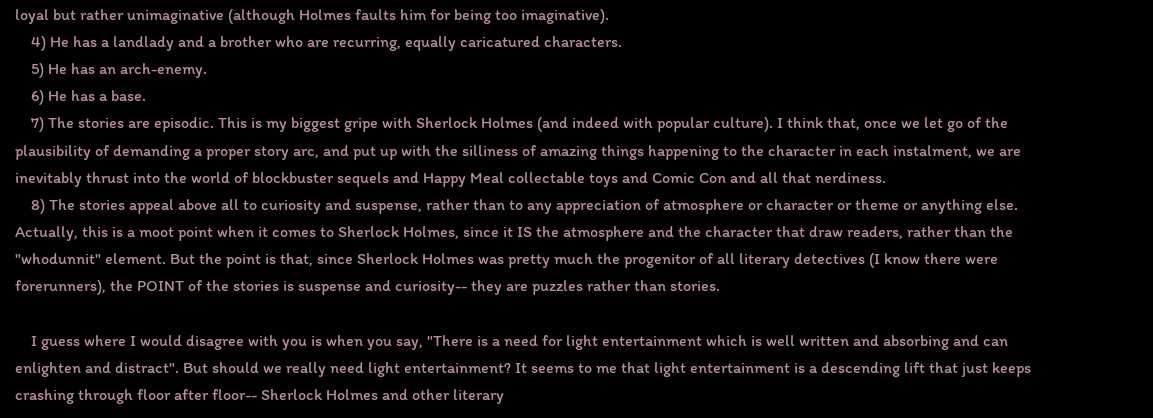loyal but rather unimaginative (although Holmes faults him for being too imaginative).
    4) He has a landlady and a brother who are recurring, equally caricatured characters.
    5) He has an arch-enemy.
    6) He has a base.
    7) The stories are episodic. This is my biggest gripe with Sherlock Holmes (and indeed with popular culture). I think that, once we let go of the plausibility of demanding a proper story arc, and put up with the silliness of amazing things happening to the character in each instalment, we are inevitably thrust into the world of blockbuster sequels and Happy Meal collectable toys and Comic Con and all that nerdiness.
    8) The stories appeal above all to curiosity and suspense, rather than to any appreciation of atmosphere or character or theme or anything else. Actually, this is a moot point when it comes to Sherlock Holmes, since it IS the atmosphere and the character that draw readers, rather than the "whodunnit" element. But the point is that, since Sherlock Holmes was pretty much the progenitor of all literary detectives (I know there were forerunners), the POINT of the stories is suspense and curiosity-- they are puzzles rather than stories.

    I guess where I would disagree with you is when you say, "There is a need for light entertainment which is well written and absorbing and can enlighten and distract". But should we really need light entertainment? It seems to me that light entertainment is a descending lift that just keeps crashing through floor after floor-- Sherlock Holmes and other literary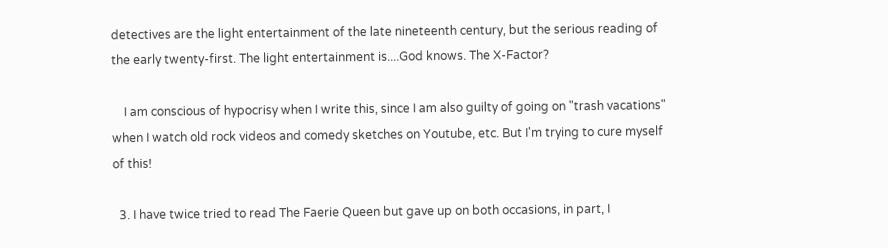detectives are the light entertainment of the late nineteenth century, but the serious reading of the early twenty-first. The light entertainment is....God knows. The X-Factor?

    I am conscious of hypocrisy when I write this, since I am also guilty of going on "trash vacations" when I watch old rock videos and comedy sketches on Youtube, etc. But I'm trying to cure myself of this!

  3. I have twice tried to read The Faerie Queen but gave up on both occasions, in part, I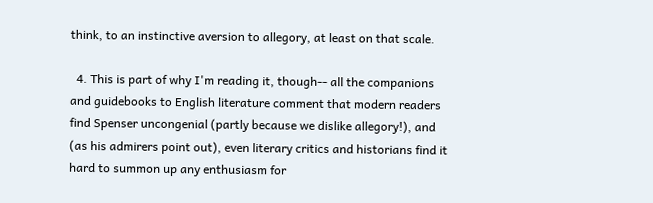think, to an instinctive aversion to allegory, at least on that scale.

  4. This is part of why I'm reading it, though-- all the companions and guidebooks to English literature comment that modern readers find Spenser uncongenial (partly because we dislike allegory!), and (as his admirers point out), even literary critics and historians find it hard to summon up any enthusiasm for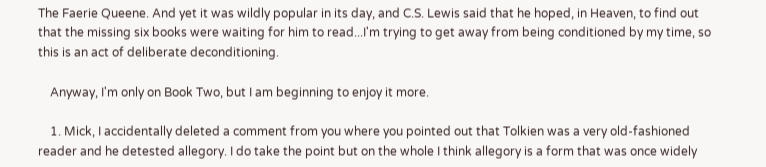The Faerie Queene. And yet it was wildly popular in its day, and C.S. Lewis said that he hoped, in Heaven, to find out that the missing six books were waiting for him to read...I'm trying to get away from being conditioned by my time, so this is an act of deliberate deconditioning.

    Anyway, I'm only on Book Two, but I am beginning to enjoy it more.

    1. Mick, I accidentally deleted a comment from you where you pointed out that Tolkien was a very old-fashioned reader and he detested allegory. I do take the point but on the whole I think allegory is a form that was once widely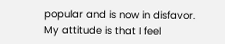popular and is now in disfavor. My attitude is that I feel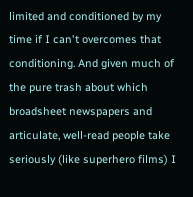limited and conditioned by my time if I can't overcomes that conditioning. And given much of the pure trash about which broadsheet newspapers and articulate, well-read people take seriously (like superhero films) I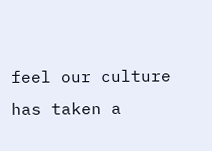feel our culture has taken a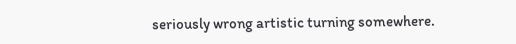seriously wrong artistic turning somewhere.